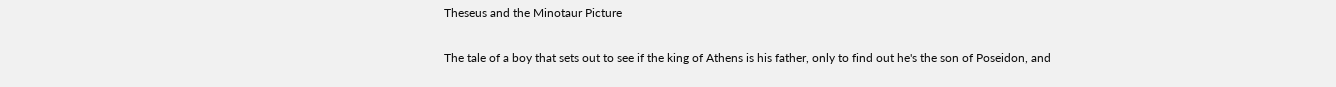Theseus and the Minotaur Picture

The tale of a boy that sets out to see if the king of Athens is his father, only to find out he's the son of Poseidon, and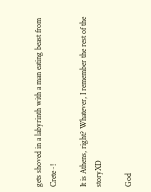gets shoved in a labyrinth with a man eating beast from Crete~!

It is Athens, right? Whatever, I remember the rest of the storyXD

God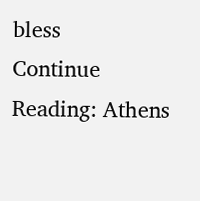bless
Continue Reading: Athens